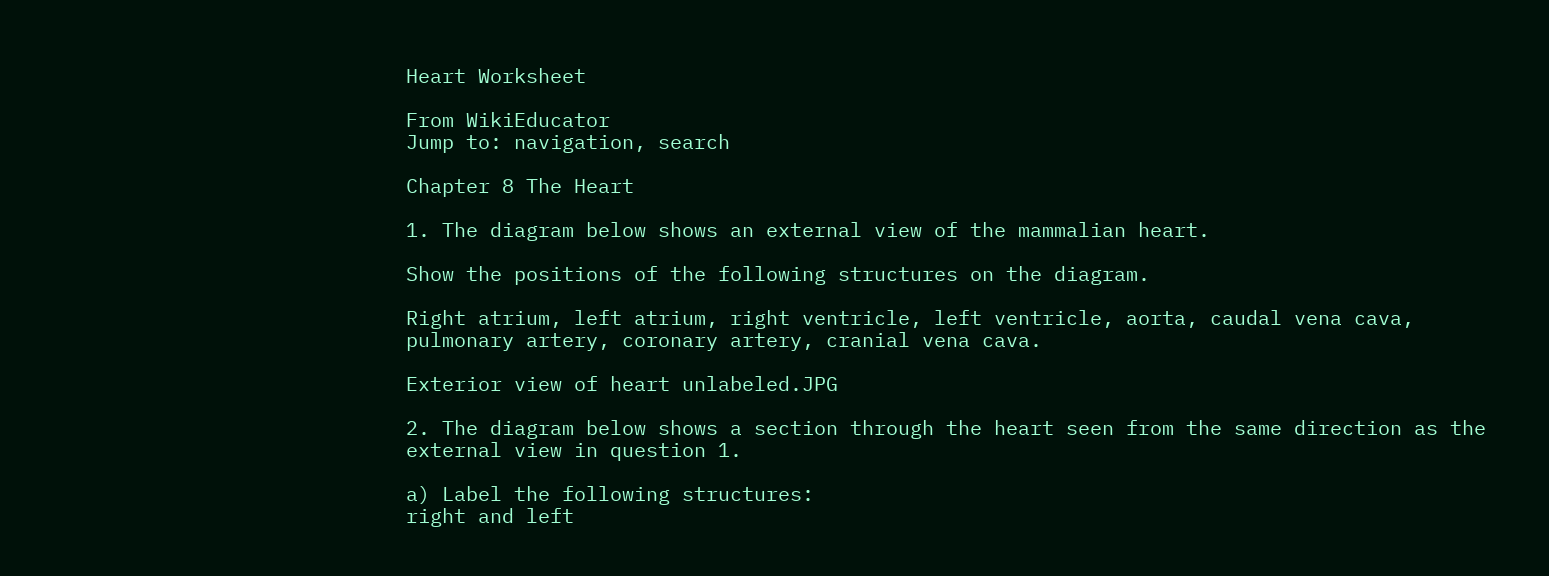Heart Worksheet

From WikiEducator
Jump to: navigation, search

Chapter 8 The Heart

1. The diagram below shows an external view of the mammalian heart.

Show the positions of the following structures on the diagram.

Right atrium, left atrium, right ventricle, left ventricle, aorta, caudal vena cava,
pulmonary artery, coronary artery, cranial vena cava.

Exterior view of heart unlabeled.JPG

2. The diagram below shows a section through the heart seen from the same direction as the external view in question 1.

a) Label the following structures:
right and left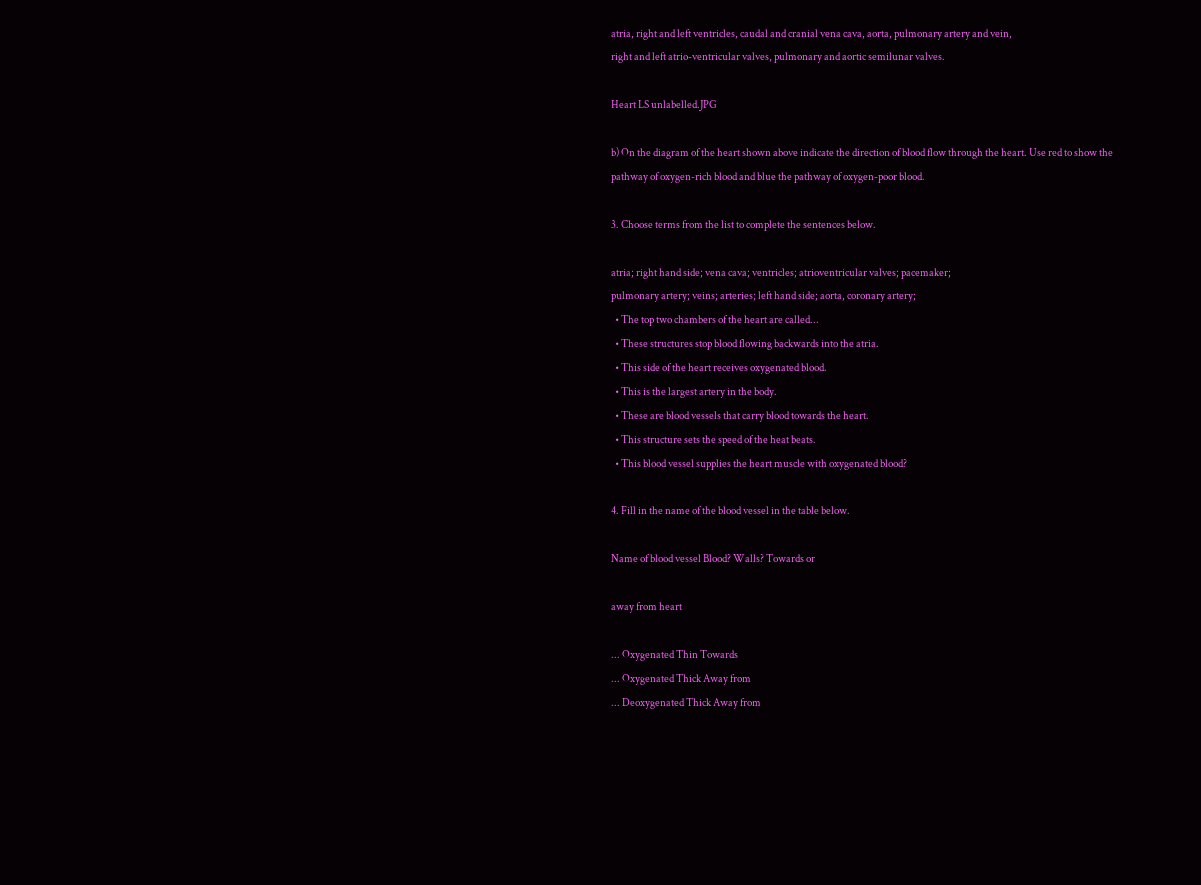atria, right and left ventricles, caudal and cranial vena cava, aorta, pulmonary artery and vein,
right and left atrio-ventricular valves, pulmonary and aortic semilunar valves.

Heart LS unlabelled.JPG

b) On the diagram of the heart shown above indicate the direction of blood flow through the heart. Use red to show the pathway of oxygen-rich blood and blue the pathway of oxygen-poor blood.

3. Choose terms from the list to complete the sentences below.

atria; right hand side; vena cava; ventricles; atrioventricular valves; pacemaker;
pulmonary artery; veins; arteries; left hand side; aorta, coronary artery;
  • The top two chambers of the heart are called...
  • These structures stop blood flowing backwards into the atria.
  • This side of the heart receives oxygenated blood.
  • This is the largest artery in the body.
  • These are blood vessels that carry blood towards the heart.
  • This structure sets the speed of the heat beats.
  • This blood vessel supplies the heart muscle with oxygenated blood?

4. Fill in the name of the blood vessel in the table below.

Name of blood vessel Blood? Walls? Towards or

away from heart

... Oxygenated Thin Towards
... Oxygenated Thick Away from
... Deoxygenated Thick Away from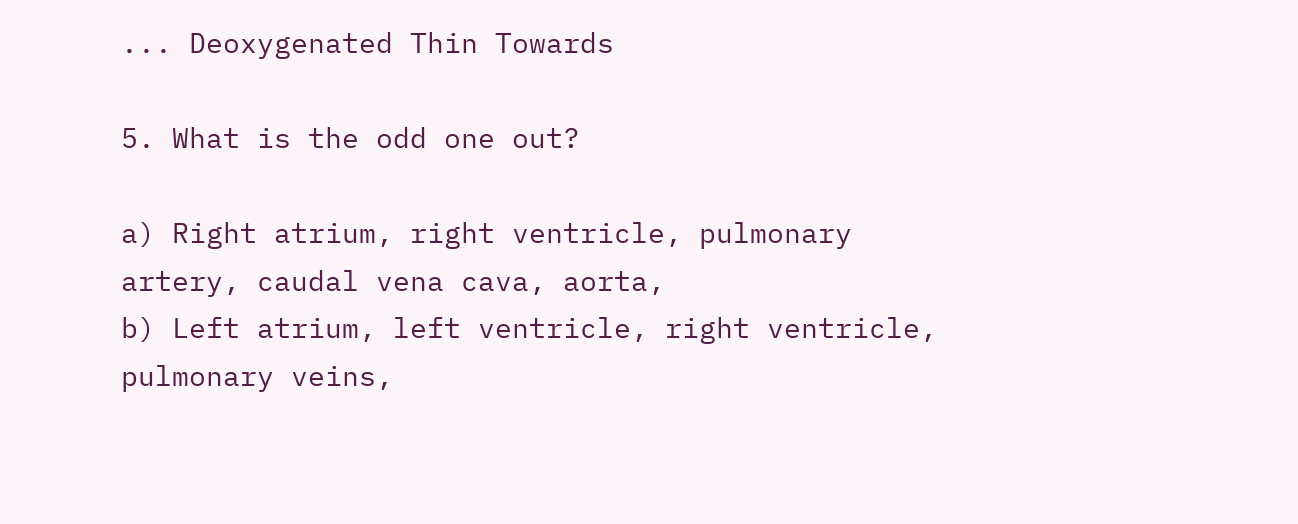... Deoxygenated Thin Towards

5. What is the odd one out?

a) Right atrium, right ventricle, pulmonary artery, caudal vena cava, aorta,
b) Left atrium, left ventricle, right ventricle, pulmonary veins,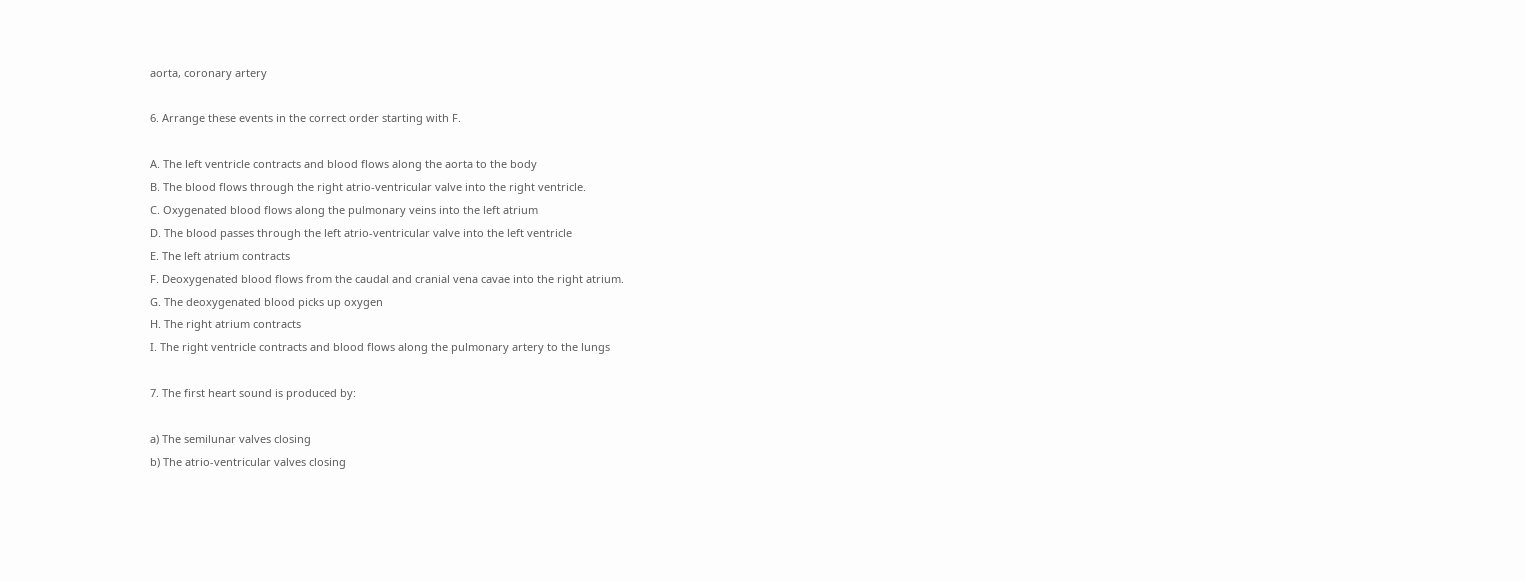aorta, coronary artery

6. Arrange these events in the correct order starting with F.

A. The left ventricle contracts and blood flows along the aorta to the body
B. The blood flows through the right atrio-ventricular valve into the right ventricle.
C. Oxygenated blood flows along the pulmonary veins into the left atrium
D. The blood passes through the left atrio-ventricular valve into the left ventricle
E. The left atrium contracts
F. Deoxygenated blood flows from the caudal and cranial vena cavae into the right atrium.
G. The deoxygenated blood picks up oxygen
H. The right atrium contracts
I. The right ventricle contracts and blood flows along the pulmonary artery to the lungs

7. The first heart sound is produced by:

a) The semilunar valves closing
b) The atrio-ventricular valves closing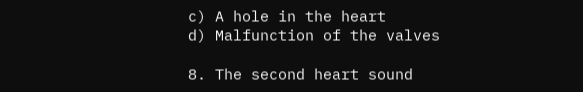c) A hole in the heart
d) Malfunction of the valves

8. The second heart sound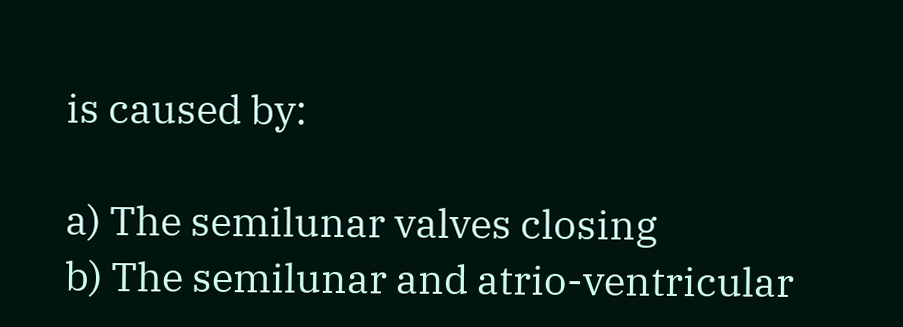is caused by:

a) The semilunar valves closing
b) The semilunar and atrio-ventricular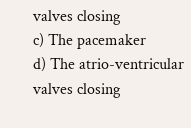valves closing
c) The pacemaker
d) The atrio-ventricular valves closing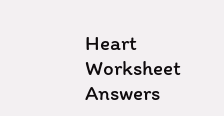Heart Worksheet Answers